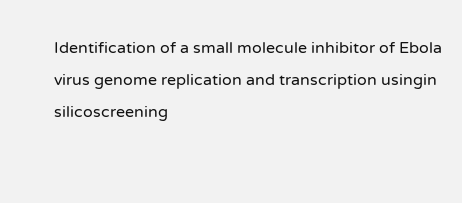Identification of a small molecule inhibitor of Ebola virus genome replication and transcription usingin silicoscreening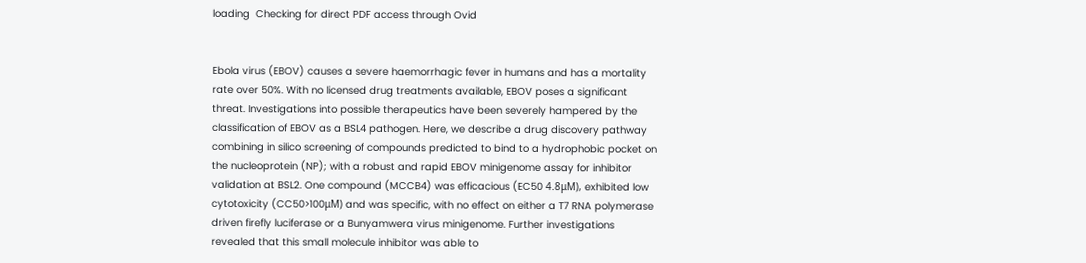loading  Checking for direct PDF access through Ovid


Ebola virus (EBOV) causes a severe haemorrhagic fever in humans and has a mortality rate over 50%. With no licensed drug treatments available, EBOV poses a significant threat. Investigations into possible therapeutics have been severely hampered by the classification of EBOV as a BSL4 pathogen. Here, we describe a drug discovery pathway combining in silico screening of compounds predicted to bind to a hydrophobic pocket on the nucleoprotein (NP); with a robust and rapid EBOV minigenome assay for inhibitor validation at BSL2. One compound (MCCB4) was efficacious (EC50 4.8μM), exhibited low cytotoxicity (CC50>100μM) and was specific, with no effect on either a T7 RNA polymerase driven firefly luciferase or a Bunyamwera virus minigenome. Further investigations revealed that this small molecule inhibitor was able to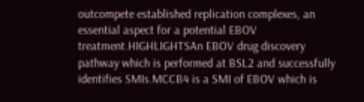outcompete established replication complexes, an essential aspect for a potential EBOV treatment.HIGHLIGHTSAn EBOV drug discovery pathway which is performed at BSL2 and successfully identifies SMIs.MCCB4 is a SMI of EBOV which is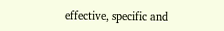effective, specific and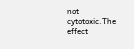not cytotoxic.The effect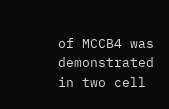of MCCB4 was demonstrated in two cell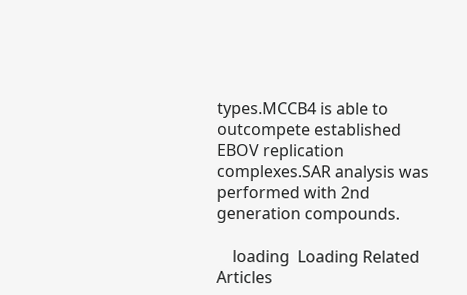types.MCCB4 is able to outcompete established EBOV replication complexes.SAR analysis was performed with 2nd generation compounds.

    loading  Loading Related Articles